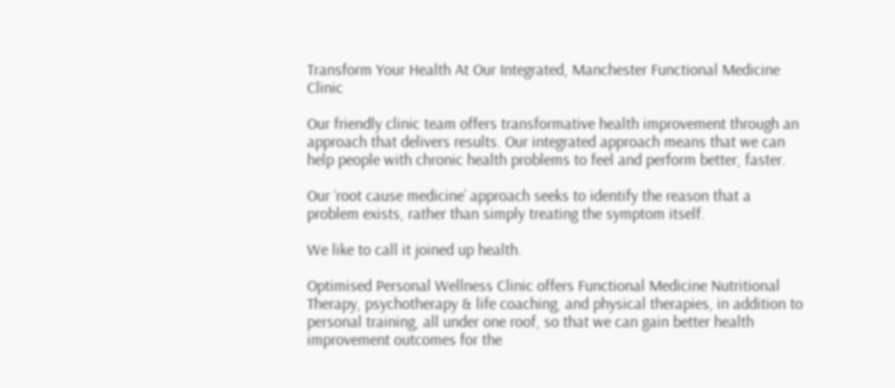Transform Your Health At Our Integrated, Manchester Functional Medicine Clinic

Our friendly clinic team offers transformative health improvement through an approach that delivers results. Our integrated approach means that we can help people with chronic health problems to feel and perform better, faster.

Our ‘root cause medicine’ approach seeks to identify the reason that a problem exists, rather than simply treating the symptom itself.

We like to call it joined up health.

Optimised Personal Wellness Clinic offers Functional Medicine Nutritional Therapy, psychotherapy & life coaching, and physical therapies, in addition to personal training, all under one roof, so that we can gain better health improvement outcomes for the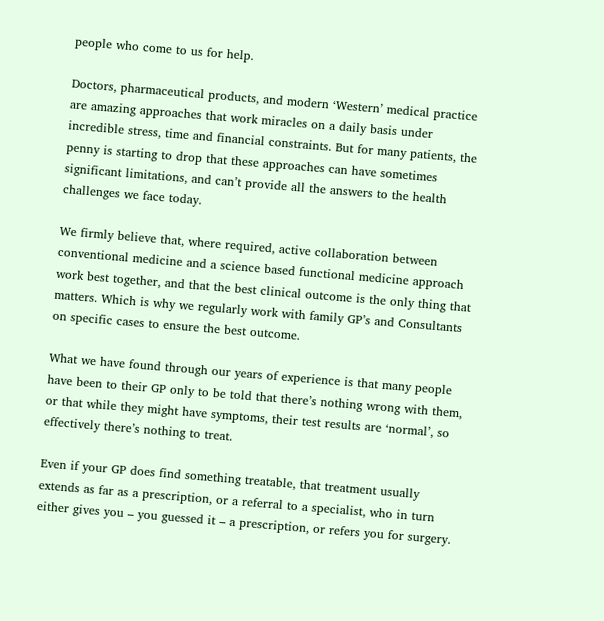people who come to us for help.

Doctors, pharmaceutical products, and modern ‘Western’ medical practice are amazing approaches that work miracles on a daily basis under incredible stress, time and financial constraints. But for many patients, the penny is starting to drop that these approaches can have sometimes significant limitations, and can’t provide all the answers to the health challenges we face today.

We firmly believe that, where required, active collaboration between conventional medicine and a science based functional medicine approach work best together, and that the best clinical outcome is the only thing that matters. Which is why we regularly work with family GP’s and Consultants on specific cases to ensure the best outcome.

What we have found through our years of experience is that many people have been to their GP only to be told that there’s nothing wrong with them, or that while they might have symptoms, their test results are ‘normal’, so effectively there’s nothing to treat.

Even if your GP does find something treatable, that treatment usually extends as far as a prescription, or a referral to a specialist, who in turn either gives you – you guessed it – a prescription, or refers you for surgery.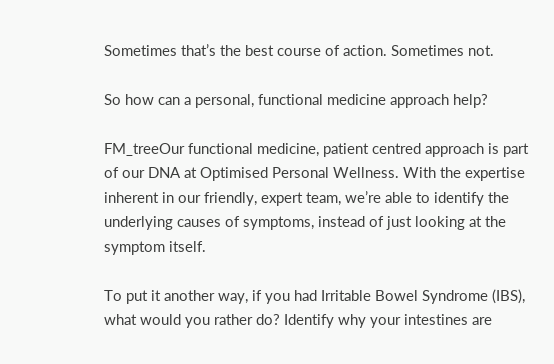Sometimes that’s the best course of action. Sometimes not.

So how can a personal, functional medicine approach help?

FM_treeOur functional medicine, patient centred approach is part of our DNA at Optimised Personal Wellness. With the expertise inherent in our friendly, expert team, we’re able to identify the underlying causes of symptoms, instead of just looking at the symptom itself.

To put it another way, if you had Irritable Bowel Syndrome (IBS), what would you rather do? Identify why your intestines are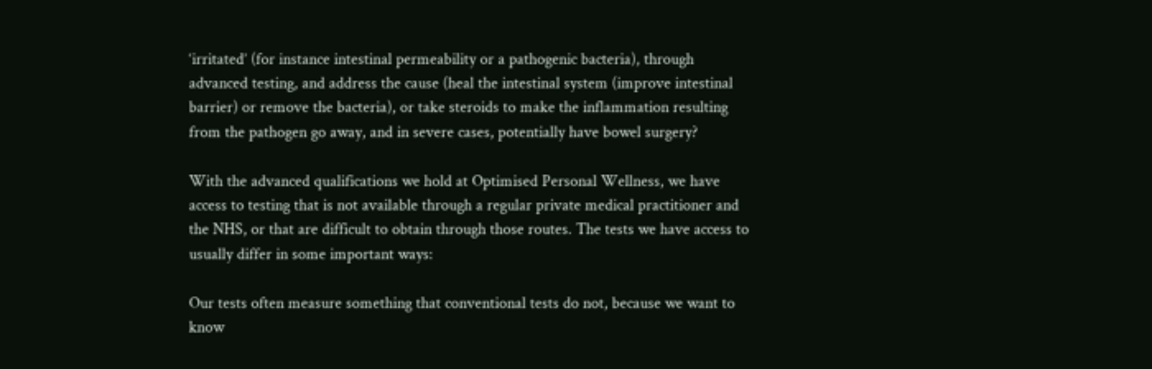‘irritated’ (for instance intestinal permeability or a pathogenic bacteria), through advanced testing, and address the cause (heal the intestinal system (improve intestinal barrier) or remove the bacteria), or take steroids to make the inflammation resulting from the pathogen go away, and in severe cases, potentially have bowel surgery?

With the advanced qualifications we hold at Optimised Personal Wellness, we have access to testing that is not available through a regular private medical practitioner and the NHS, or that are difficult to obtain through those routes. The tests we have access to usually differ in some important ways:

Our tests often measure something that conventional tests do not, because we want to know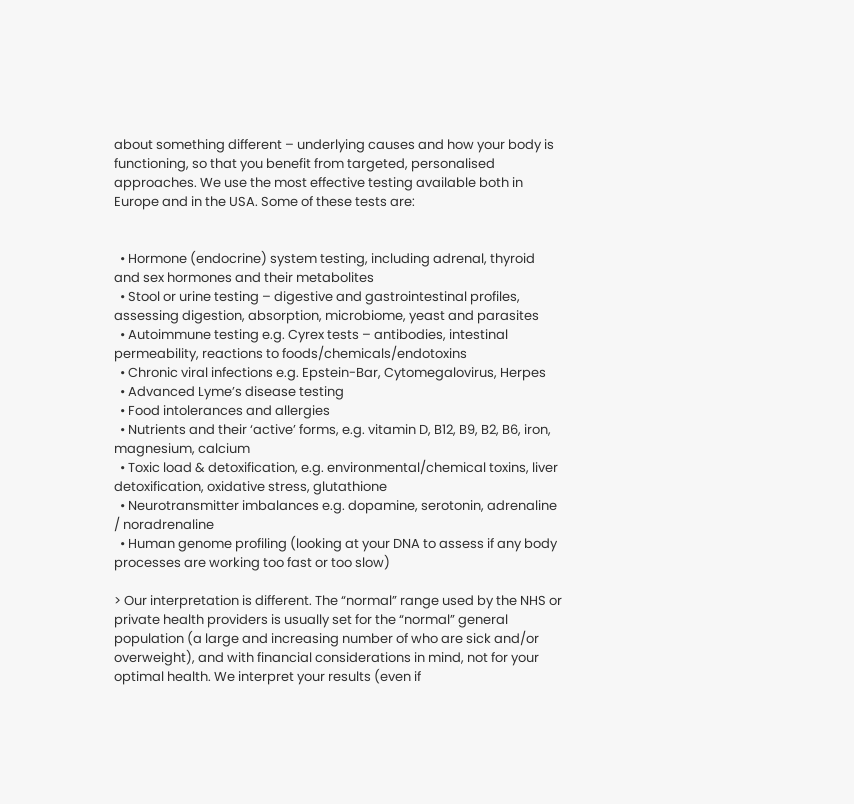about something different – underlying causes and how your body is functioning, so that you benefit from targeted, personalised approaches. We use the most effective testing available both in Europe and in the USA. Some of these tests are:


  • Hormone (endocrine) system testing, including adrenal, thyroid and sex hormones and their metabolites
  • Stool or urine testing – digestive and gastrointestinal profiles, assessing digestion, absorption, microbiome, yeast and parasites
  • Autoimmune testing e.g. Cyrex tests – antibodies, intestinal permeability, reactions to foods/chemicals/endotoxins
  • Chronic viral infections e.g. Epstein-Bar, Cytomegalovirus, Herpes
  • Advanced Lyme’s disease testing
  • Food intolerances and allergies
  • Nutrients and their ‘active’ forms, e.g. vitamin D, B12, B9, B2, B6, iron, magnesium, calcium
  • Toxic load & detoxification, e.g. environmental/chemical toxins, liver detoxification, oxidative stress, glutathione
  • Neurotransmitter imbalances e.g. dopamine, serotonin, adrenaline / noradrenaline
  • Human genome profiling (looking at your DNA to assess if any body processes are working too fast or too slow)

> Our interpretation is different. The “normal” range used by the NHS or private health providers is usually set for the “normal” general population (a large and increasing number of who are sick and/or overweight), and with financial considerations in mind, not for your optimal health. We interpret your results (even if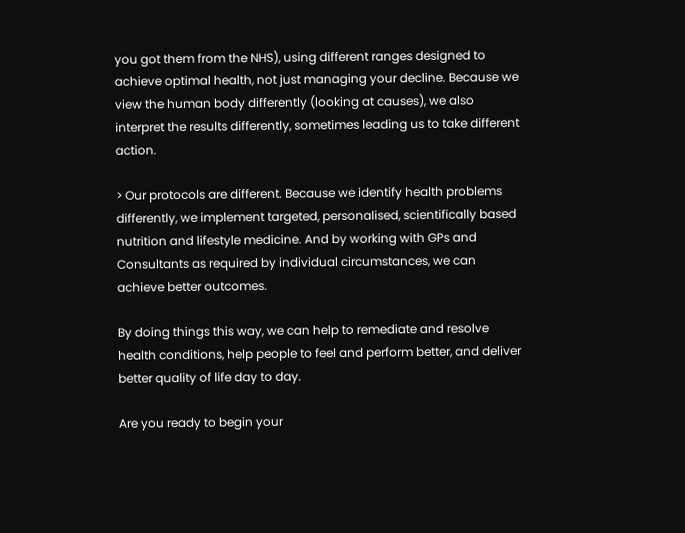you got them from the NHS), using different ranges designed to achieve optimal health, not just managing your decline. Because we view the human body differently (looking at causes), we also interpret the results differently, sometimes leading us to take different action.

> Our protocols are different. Because we identify health problems differently, we implement targeted, personalised, scientifically based nutrition and lifestyle medicine. And by working with GPs and Consultants as required by individual circumstances, we can achieve better outcomes.

By doing things this way, we can help to remediate and resolve health conditions, help people to feel and perform better, and deliver better quality of life day to day.

Are you ready to begin your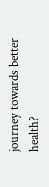journey towards better health?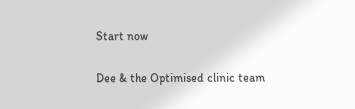Start now

Dee & the Optimised clinic team